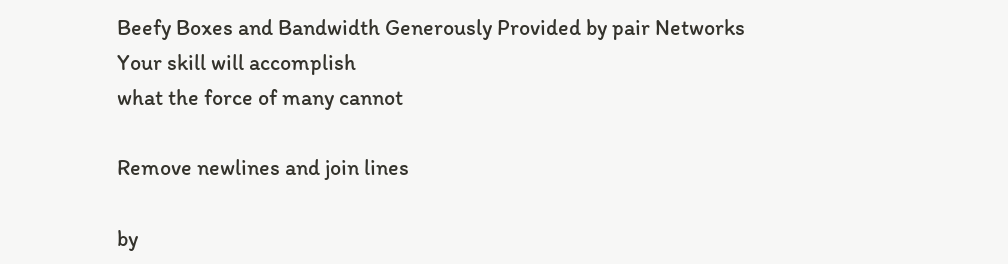Beefy Boxes and Bandwidth Generously Provided by pair Networks
Your skill will accomplish
what the force of many cannot

Remove newlines and join lines

by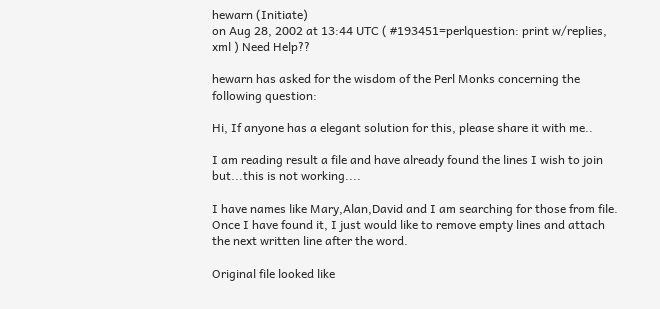hewarn (Initiate)
on Aug 28, 2002 at 13:44 UTC ( #193451=perlquestion: print w/replies, xml ) Need Help??

hewarn has asked for the wisdom of the Perl Monks concerning the following question:

Hi, If anyone has a elegant solution for this, please share it with me..

I am reading result a file and have already found the lines I wish to join but...this is not working....

I have names like Mary,Alan,David and I am searching for those from file. Once I have found it, I just would like to remove empty lines and attach the next written line after the word.

Original file looked like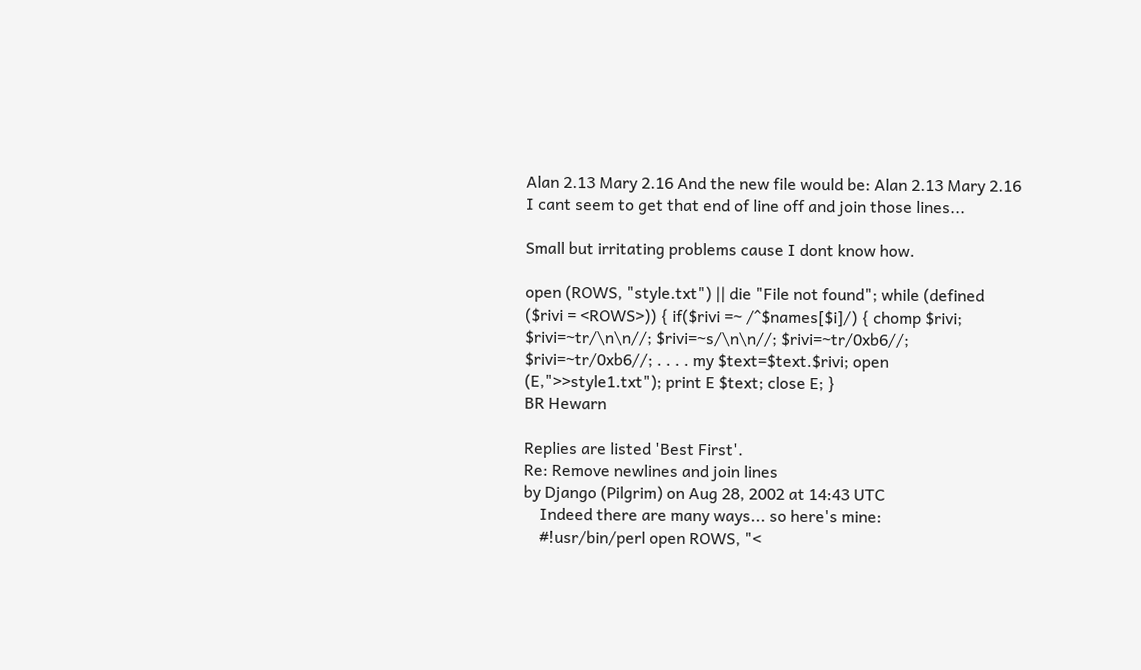Alan 2.13 Mary 2.16 And the new file would be: Alan 2.13 Mary 2.16
I cant seem to get that end of line off and join those lines...

Small but irritating problems cause I dont know how.

open (ROWS, "style.txt") || die "File not found"; while (defined ($rivi = <ROWS>)) { if($rivi =~ /^$names[$i]/) { chomp $rivi; $rivi=~tr/\n\n//; $rivi=~s/\n\n//; $rivi=~tr/0xb6//; $rivi=~tr/0xb6//; . . . . my $text=$text.$rivi; open (E,">>style1.txt"); print E $text; close E; }
BR Hewarn

Replies are listed 'Best First'.
Re: Remove newlines and join lines
by Django (Pilgrim) on Aug 28, 2002 at 14:43 UTC
    Indeed there are many ways... so here's mine:
    #!usr/bin/perl open ROWS, "<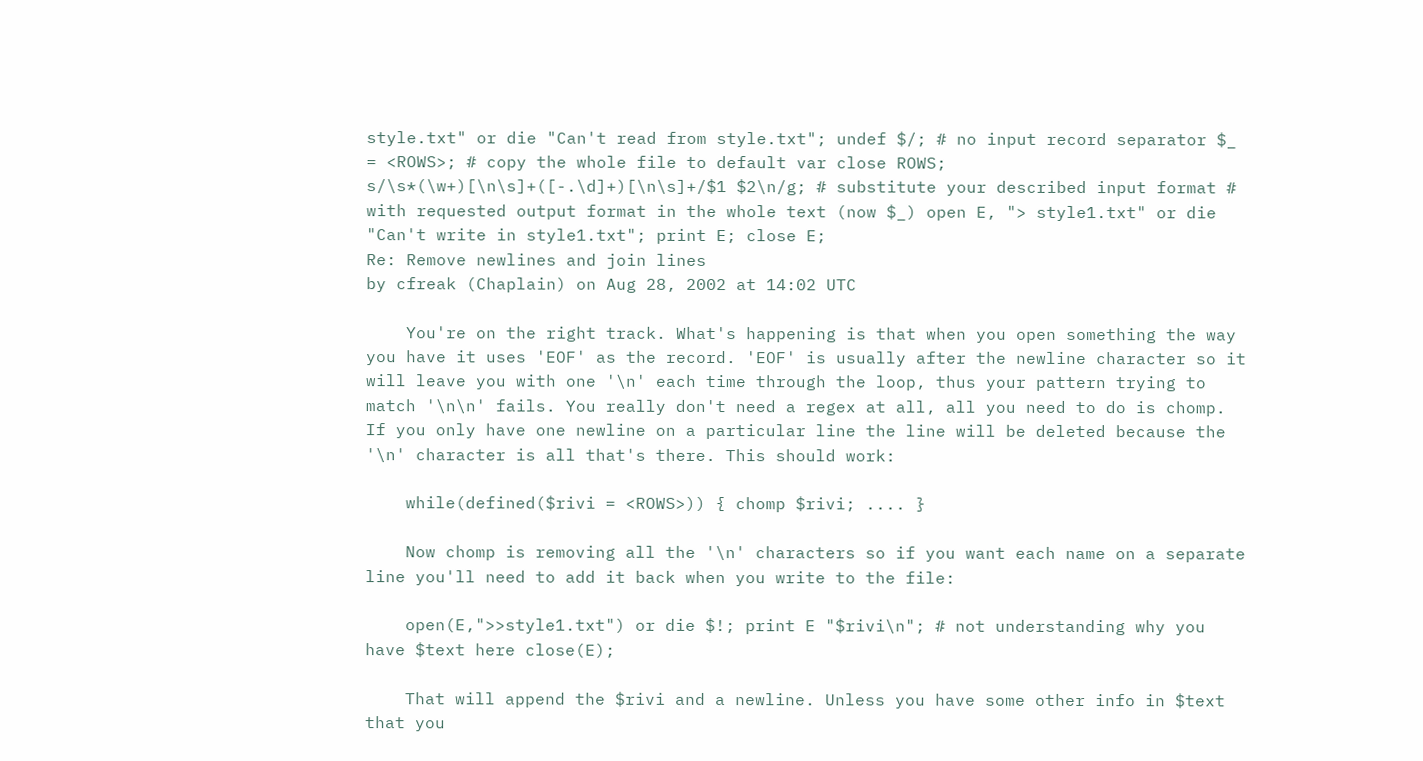style.txt" or die "Can't read from style.txt"; undef $/; # no input record separator $_ = <ROWS>; # copy the whole file to default var close ROWS; s/\s*(\w+)[\n\s]+([-.\d]+)[\n\s]+/$1 $2\n/g; # substitute your described input format # with requested output format in the whole text (now $_) open E, "> style1.txt" or die "Can't write in style1.txt"; print E; close E;
Re: Remove newlines and join lines
by cfreak (Chaplain) on Aug 28, 2002 at 14:02 UTC

    You're on the right track. What's happening is that when you open something the way you have it uses 'EOF' as the record. 'EOF' is usually after the newline character so it will leave you with one '\n' each time through the loop, thus your pattern trying to match '\n\n' fails. You really don't need a regex at all, all you need to do is chomp. If you only have one newline on a particular line the line will be deleted because the '\n' character is all that's there. This should work:

    while(defined($rivi = <ROWS>)) { chomp $rivi; .... }

    Now chomp is removing all the '\n' characters so if you want each name on a separate line you'll need to add it back when you write to the file:

    open(E,">>style1.txt") or die $!; print E "$rivi\n"; # not understanding why you have $text here close(E);

    That will append the $rivi and a newline. Unless you have some other info in $text that you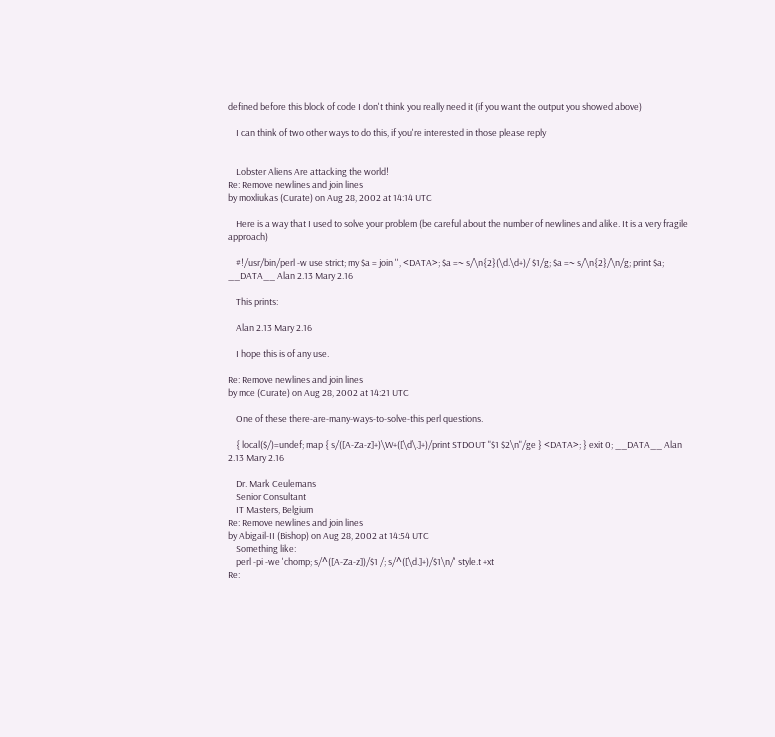defined before this block of code I don't think you really need it (if you want the output you showed above)

    I can think of two other ways to do this, if you're interested in those please reply


    Lobster Aliens Are attacking the world!
Re: Remove newlines and join lines
by moxliukas (Curate) on Aug 28, 2002 at 14:14 UTC

    Here is a way that I used to solve your problem (be careful about the number of newlines and alike. It is a very fragile approach)

    #!/usr/bin/perl -w use strict; my $a = join '', <DATA>; $a =~ s/\n{2}(\d.\d+)/ $1/g; $a =~ s/\n{2}/\n/g; print $a; __DATA__ Alan 2.13 Mary 2.16

    This prints:

    Alan 2.13 Mary 2.16

    I hope this is of any use.

Re: Remove newlines and join lines
by mce (Curate) on Aug 28, 2002 at 14:21 UTC

    One of these there-are-many-ways-to-solve-this perl questions.

    { local($/)=undef; map { s/([A-Za-z]+)\W+([\d\.]+)/print STDOUT "$1 $2\n"/ge } <DATA>; } exit 0; __DATA__ Alan 2.13 Mary 2.16

    Dr. Mark Ceulemans
    Senior Consultant
    IT Masters, Belgium
Re: Remove newlines and join lines
by Abigail-II (Bishop) on Aug 28, 2002 at 14:54 UTC
    Something like:
    perl -pi -we 'chomp; s/^([A-Za-z])/$1 /; s/^([\d.]+)/$1\n/' style.t +xt
Re: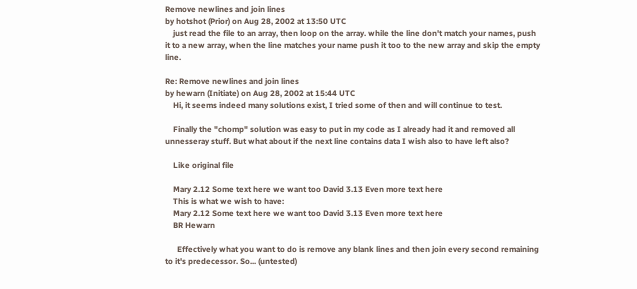Remove newlines and join lines
by hotshot (Prior) on Aug 28, 2002 at 13:50 UTC
    just read the file to an array, then loop on the array. while the line don't match your names, push it to a new array, when the line matches your name push it too to the new array and skip the empty line.

Re: Remove newlines and join lines
by hewarn (Initiate) on Aug 28, 2002 at 15:44 UTC
    Hi, it seems indeed many solutions exist, I tried some of then and will continue to test.

    Finally the "chomp" solution was easy to put in my code as I already had it and removed all unnesseray stuff. But what about if the next line contains data I wish also to have left also?

    Like original file

    Mary 2.12 Some text here we want too David 3.13 Even more text here
    This is what we wish to have:
    Mary 2.12 Some text here we want too David 3.13 Even more text here
    BR Hewarn

      Effectively what you want to do is remove any blank lines and then join every second remaining to it's predecessor. So... (untested)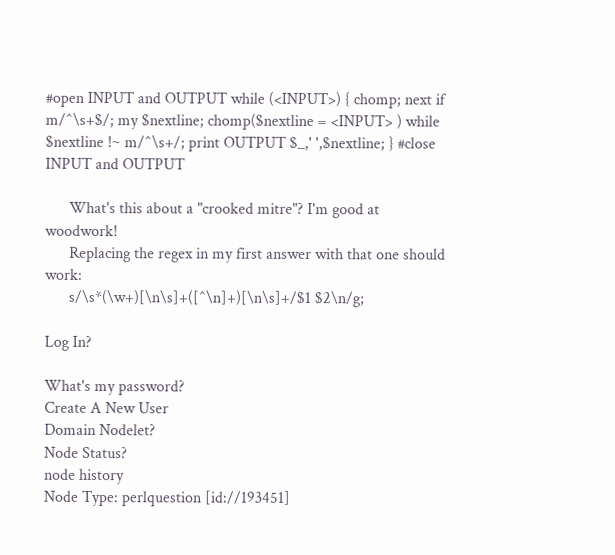#open INPUT and OUTPUT while (<INPUT>) { chomp; next if m/^\s+$/; my $nextline; chomp($nextline = <INPUT> ) while $nextline !~ m/^\s+/; print OUTPUT $_,' ',$nextline; } #close INPUT and OUTPUT

      What's this about a "crooked mitre"? I'm good at woodwork!
      Replacing the regex in my first answer with that one should work:
      s/\s*(\w+)[\n\s]+([^\n]+)[\n\s]+/$1 $2\n/g;

Log In?

What's my password?
Create A New User
Domain Nodelet?
Node Status?
node history
Node Type: perlquestion [id://193451]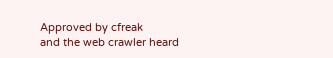Approved by cfreak
and the web crawler heard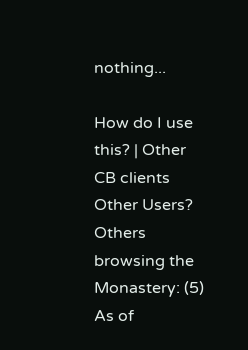nothing...

How do I use this? | Other CB clients
Other Users?
Others browsing the Monastery: (5)
As of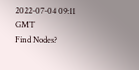2022-07-04 09:11 GMT
Find Nodes?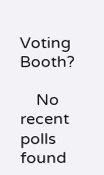Voting Booth?

    No recent polls found